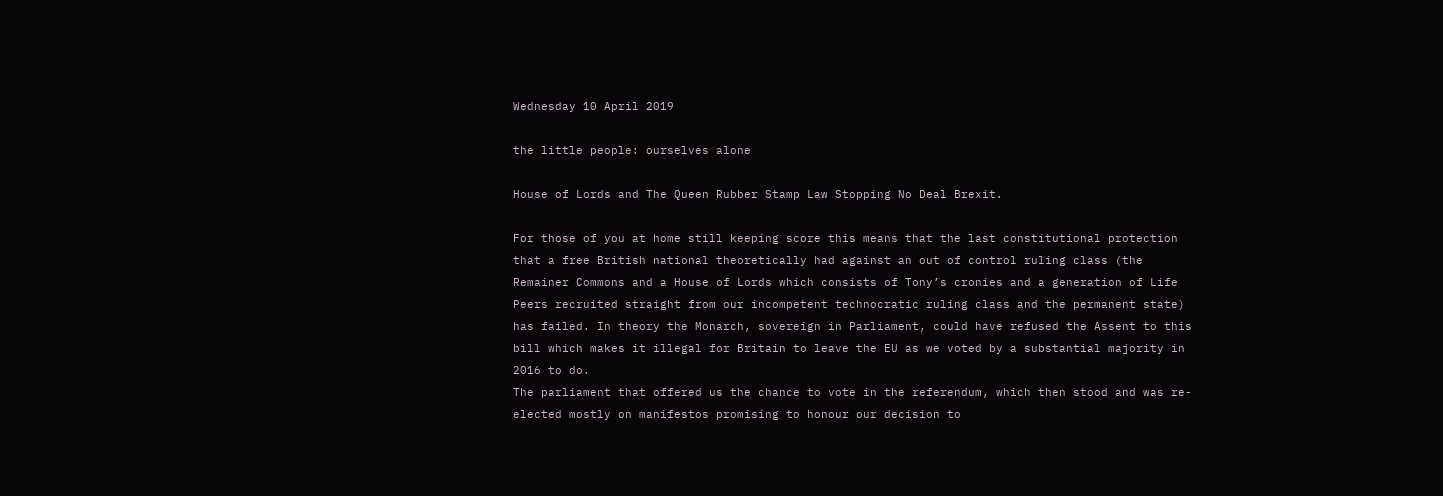Wednesday 10 April 2019

the little people: ourselves alone

House of Lords and The Queen Rubber Stamp Law Stopping No Deal Brexit.

For those of you at home still keeping score this means that the last constitutional protection that a free British national theoretically had against an out of control ruling class (the Remainer Commons and a House of Lords which consists of Tony’s cronies and a generation of Life Peers recruited straight from our incompetent technocratic ruling class and the permanent state) has failed. In theory the Monarch, sovereign in Parliament, could have refused the Assent to this bill which makes it illegal for Britain to leave the EU as we voted by a substantial majority in 2016 to do.
The parliament that offered us the chance to vote in the referendum, which then stood and was re-elected mostly on manifestos promising to honour our decision to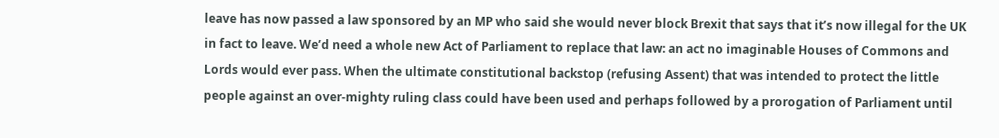leave has now passed a law sponsored by an MP who said she would never block Brexit that says that it’s now illegal for the UK in fact to leave. We’d need a whole new Act of Parliament to replace that law: an act no imaginable Houses of Commons and Lords would ever pass. When the ultimate constitutional backstop (refusing Assent) that was intended to protect the little people against an over-mighty ruling class could have been used and perhaps followed by a prorogation of Parliament until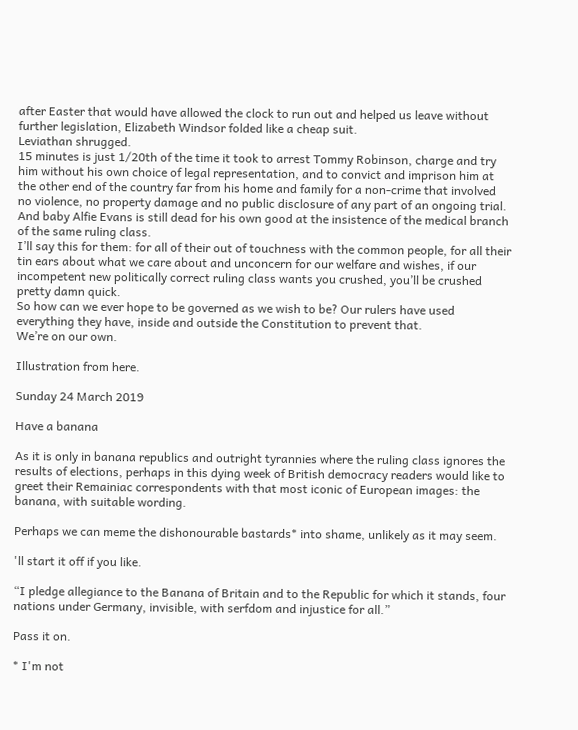after Easter that would have allowed the clock to run out and helped us leave without further legislation, Elizabeth Windsor folded like a cheap suit.
Leviathan shrugged.
15 minutes is just 1/20th of the time it took to arrest Tommy Robinson, charge and try him without his own choice of legal representation, and to convict and imprison him at the other end of the country far from his home and family for a non-crime that involved no violence, no property damage and no public disclosure of any part of an ongoing trial.
And baby Alfie Evans is still dead for his own good at the insistence of the medical branch of the same ruling class.
I’ll say this for them: for all of their out of touchness with the common people, for all their tin ears about what we care about and unconcern for our welfare and wishes, if our incompetent new politically correct ruling class wants you crushed, you’ll be crushed pretty damn quick.
So how can we ever hope to be governed as we wish to be? Our rulers have used everything they have, inside and outside the Constitution to prevent that.
We’re on our own.

Illustration from here.

Sunday 24 March 2019

Have a banana

As it is only in banana republics and outright tyrannies where the ruling class ignores the results of elections, perhaps in this dying week of British democracy readers would like to greet their Remainiac correspondents with that most iconic of European images: the banana, with suitable wording.

Perhaps we can meme the dishonourable bastards* into shame, unlikely as it may seem.

'll start it off if you like.

“I pledge allegiance to the Banana of Britain and to the Republic for which it stands, four nations under Germany, invisible, with serfdom and injustice for all.”

Pass it on.

* I'm not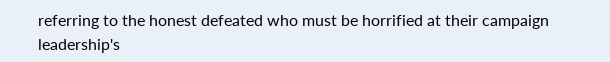referring to the honest defeated who must be horrified at their campaign leadership's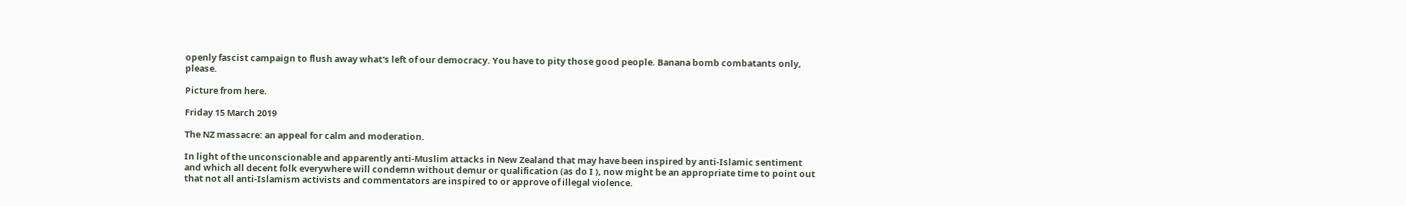openly fascist campaign to flush away what's left of our democracy. You have to pity those good people. Banana bomb combatants only, please.

Picture from here.

Friday 15 March 2019

The NZ massacre: an appeal for calm and moderation.

In light of the unconscionable and apparently anti-Muslim attacks in New Zealand that may have been inspired by anti-Islamic sentiment and which all decent folk everywhere will condemn without demur or qualification (as do I ), now might be an appropriate time to point out that not all anti-Islamism activists and commentators are inspired to or approve of illegal violence.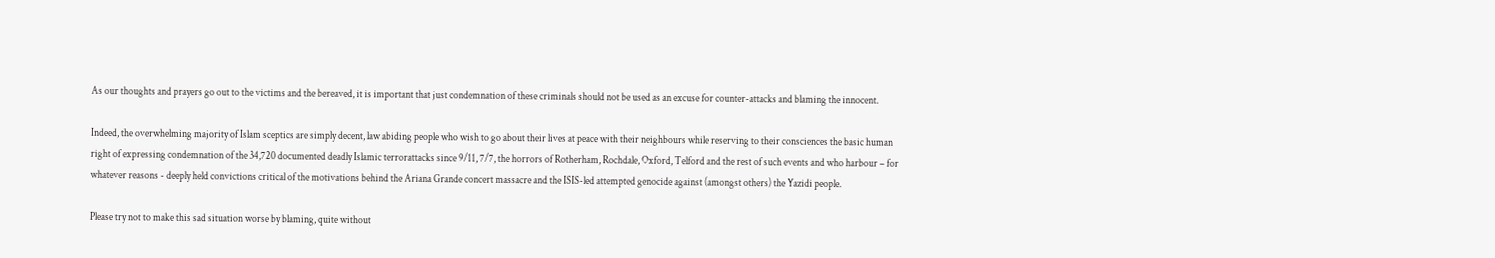As our thoughts and prayers go out to the victims and the bereaved, it is important that just condemnation of these criminals should not be used as an excuse for counter-attacks and blaming the innocent.

Indeed, the overwhelming majority of Islam sceptics are simply decent, law abiding people who wish to go about their lives at peace with their neighbours while reserving to their consciences the basic human right of expressing condemnation of the 34,720 documented deadly Islamic terrorattacks since 9/11, 7/7, the horrors of Rotherham, Rochdale, Oxford, Telford and the rest of such events and who harbour – for whatever reasons - deeply held convictions critical of the motivations behind the Ariana Grande concert massacre and the ISIS-led attempted genocide against (amongst others) the Yazidi people.

Please try not to make this sad situation worse by blaming, quite without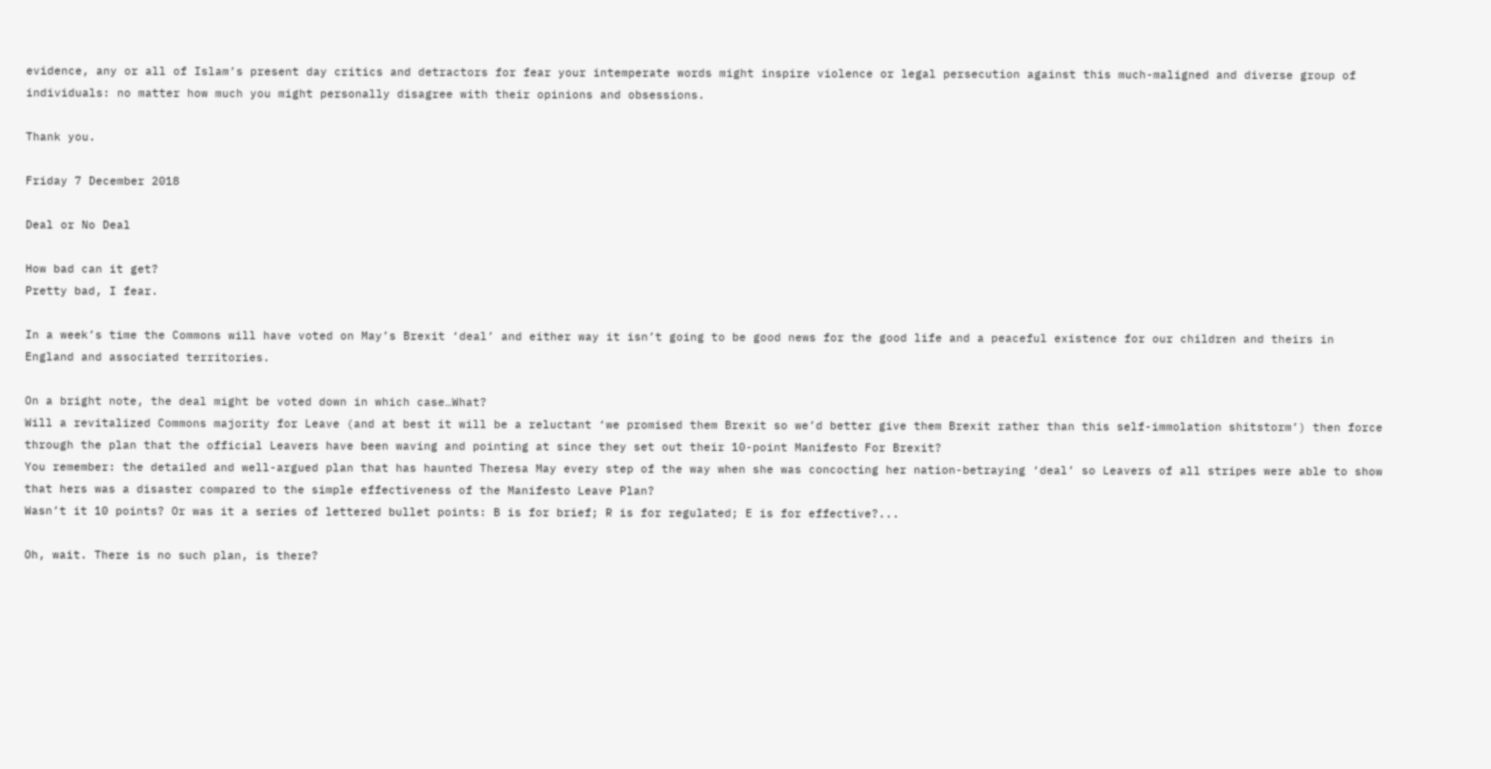evidence, any or all of Islam’s present day critics and detractors for fear your intemperate words might inspire violence or legal persecution against this much-maligned and diverse group of individuals: no matter how much you might personally disagree with their opinions and obsessions.

Thank you.

Friday 7 December 2018

Deal or No Deal

How bad can it get?
Pretty bad, I fear.

In a week’s time the Commons will have voted on May’s Brexit ‘deal’ and either way it isn’t going to be good news for the good life and a peaceful existence for our children and theirs in England and associated territories.

On a bright note, the deal might be voted down in which case…What?
Will a revitalized Commons majority for Leave (and at best it will be a reluctant ‘we promised them Brexit so we’d better give them Brexit rather than this self-immolation shitstorm’) then force through the plan that the official Leavers have been waving and pointing at since they set out their 10-point Manifesto For Brexit?
You remember: the detailed and well-argued plan that has haunted Theresa May every step of the way when she was concocting her nation-betraying ‘deal’ so Leavers of all stripes were able to show that hers was a disaster compared to the simple effectiveness of the Manifesto Leave Plan?
Wasn’t it 10 points? Or was it a series of lettered bullet points: B is for brief; R is for regulated; E is for effective?...

Oh, wait. There is no such plan, is there?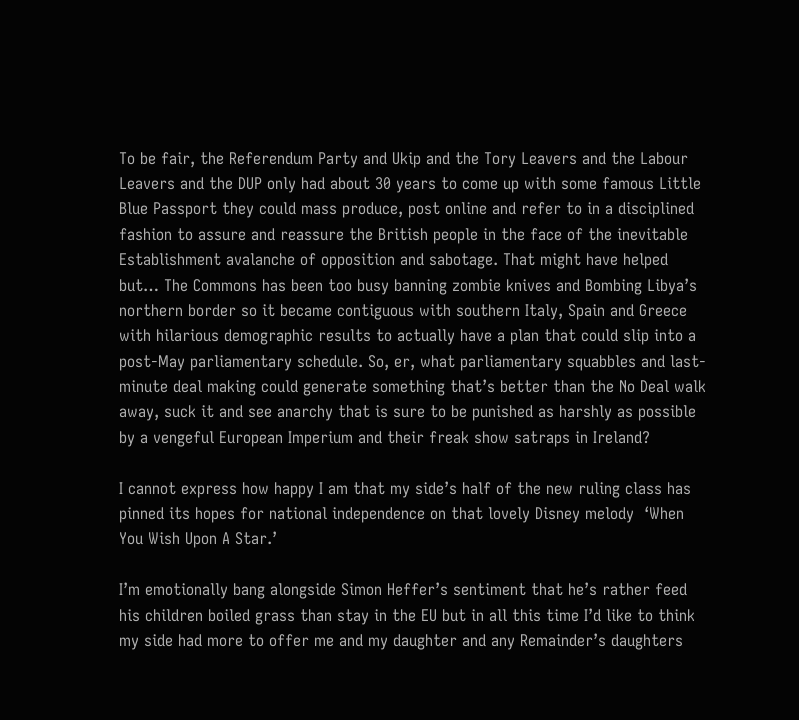To be fair, the Referendum Party and Ukip and the Tory Leavers and the Labour Leavers and the DUP only had about 30 years to come up with some famous Little Blue Passport they could mass produce, post online and refer to in a disciplined fashion to assure and reassure the British people in the face of the inevitable Establishment avalanche of opposition and sabotage. That might have helped but… The Commons has been too busy banning zombie knives and Bombing Libya’s northern border so it became contiguous with southern Italy, Spain and Greece with hilarious demographic results to actually have a plan that could slip into a post-May parliamentary schedule. So, er, what parliamentary squabbles and last-minute deal making could generate something that’s better than the No Deal walk away, suck it and see anarchy that is sure to be punished as harshly as possible by a vengeful European Imperium and their freak show satraps in Ireland?

I cannot express how happy I am that my side’s half of the new ruling class has pinned its hopes for national independence on that lovely Disney melody  ‘When You Wish Upon A Star.’

I’m emotionally bang alongside Simon Heffer’s sentiment that he’s rather feed his children boiled grass than stay in the EU but in all this time I’d like to think my side had more to offer me and my daughter and any Remainder’s daughters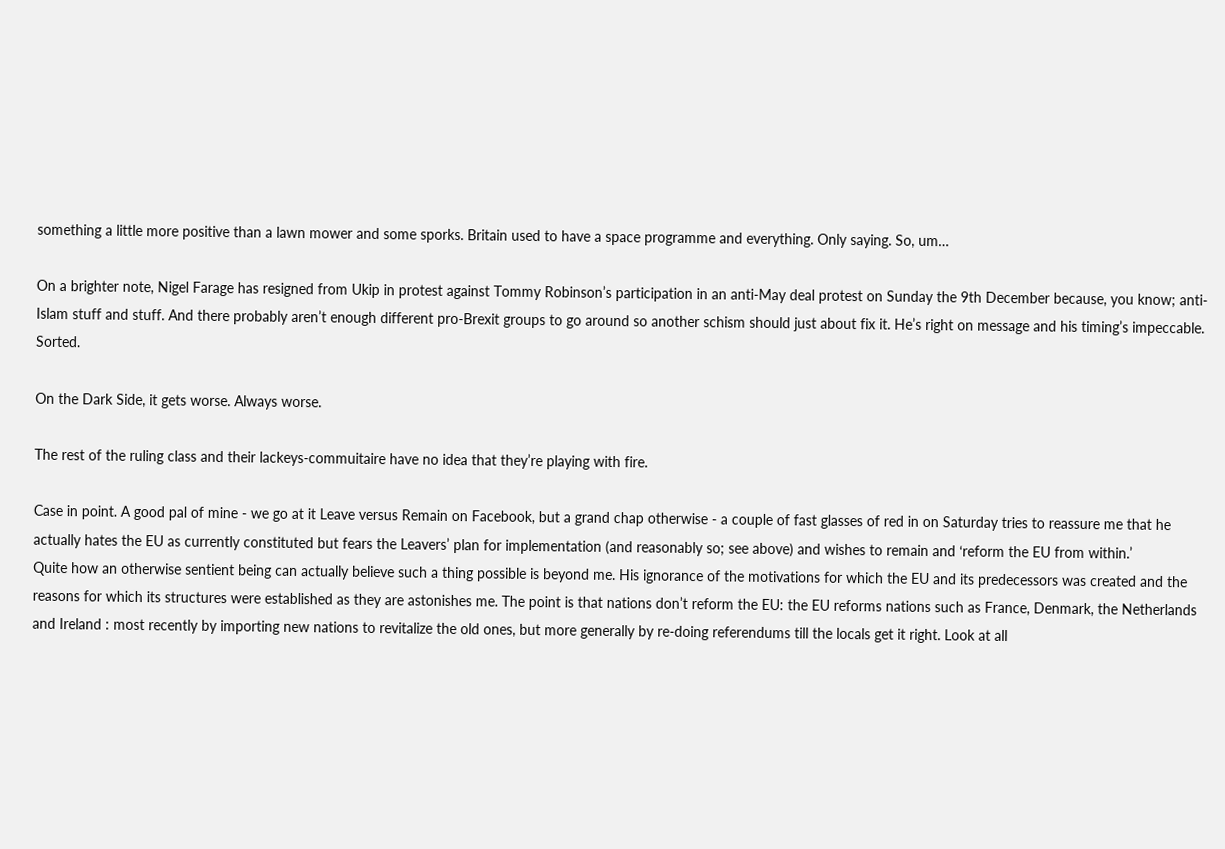something a little more positive than a lawn mower and some sporks. Britain used to have a space programme and everything. Only saying. So, um…

On a brighter note, Nigel Farage has resigned from Ukip in protest against Tommy Robinson’s participation in an anti-May deal protest on Sunday the 9th December because, you know; anti-Islam stuff and stuff. And there probably aren’t enough different pro-Brexit groups to go around so another schism should just about fix it. He’s right on message and his timing’s impeccable. Sorted.

On the Dark Side, it gets worse. Always worse.

The rest of the ruling class and their lackeys-commuitaire have no idea that they’re playing with fire.

Case in point. A good pal of mine - we go at it Leave versus Remain on Facebook, but a grand chap otherwise - a couple of fast glasses of red in on Saturday tries to reassure me that he actually hates the EU as currently constituted but fears the Leavers’ plan for implementation (and reasonably so; see above) and wishes to remain and ‘reform the EU from within.’
Quite how an otherwise sentient being can actually believe such a thing possible is beyond me. His ignorance of the motivations for which the EU and its predecessors was created and the reasons for which its structures were established as they are astonishes me. The point is that nations don’t reform the EU: the EU reforms nations such as France, Denmark, the Netherlands and Ireland : most recently by importing new nations to revitalize the old ones, but more generally by re-doing referendums till the locals get it right. Look at all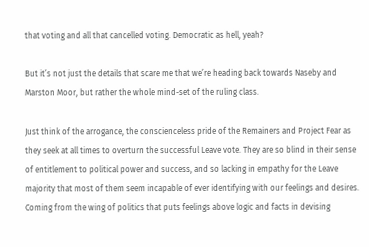that voting and all that cancelled voting. Democratic as hell, yeah?

But it’s not just the details that scare me that we’re heading back towards Naseby and Marston Moor, but rather the whole mind-set of the ruling class.

Just think of the arrogance, the conscienceless pride of the Remainers and Project Fear as they seek at all times to overturn the successful Leave vote. They are so blind in their sense of entitlement to political power and success, and so lacking in empathy for the Leave majority that most of them seem incapable of ever identifying with our feelings and desires. Coming from the wing of politics that puts feelings above logic and facts in devising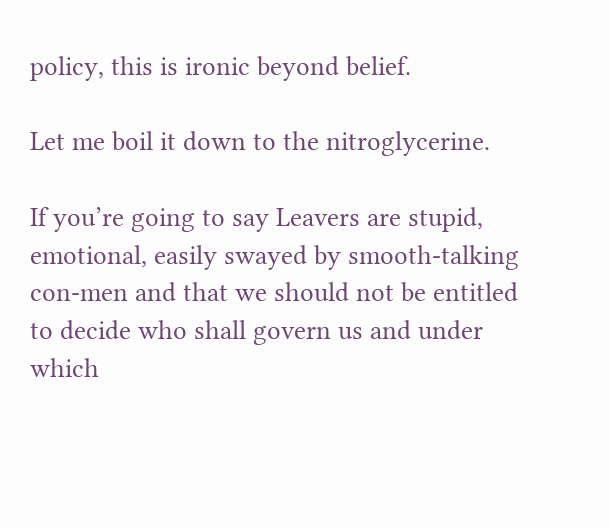policy, this is ironic beyond belief.

Let me boil it down to the nitroglycerine.

If you’re going to say Leavers are stupid, emotional, easily swayed by smooth-talking con-men and that we should not be entitled to decide who shall govern us and under which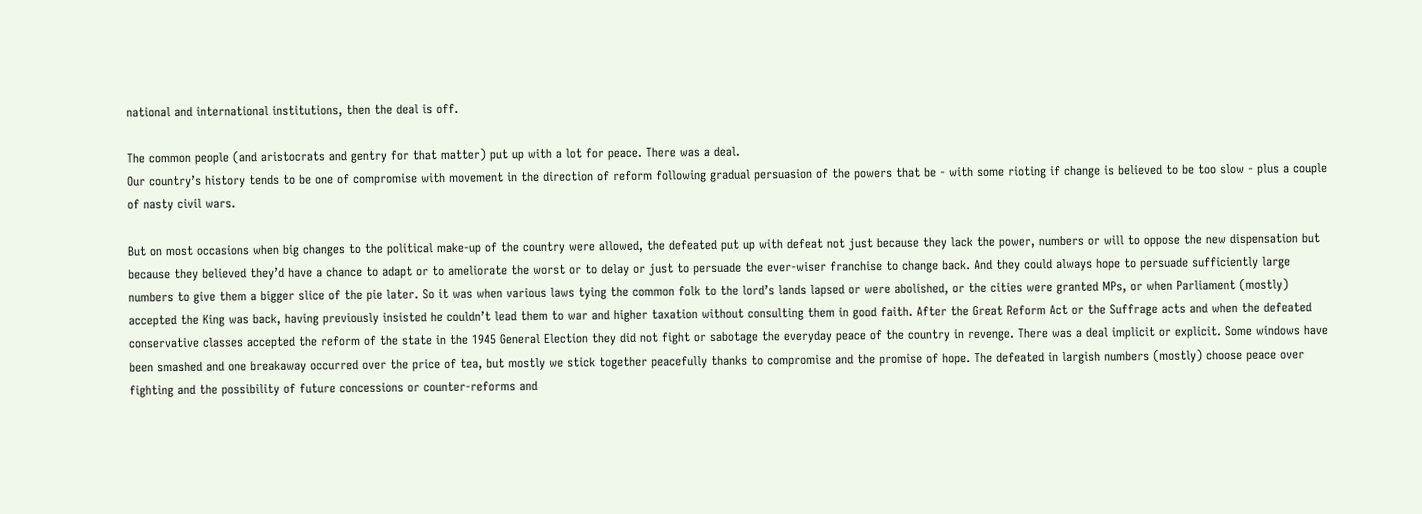national and international institutions, then the deal is off.

The common people (and aristocrats and gentry for that matter) put up with a lot for peace. There was a deal.
Our country’s history tends to be one of compromise with movement in the direction of reform following gradual persuasion of the powers that be - with some rioting if change is believed to be too slow - plus a couple of nasty civil wars.

But on most occasions when big changes to the political make-up of the country were allowed, the defeated put up with defeat not just because they lack the power, numbers or will to oppose the new dispensation but because they believed they’d have a chance to adapt or to ameliorate the worst or to delay or just to persuade the ever-wiser franchise to change back. And they could always hope to persuade sufficiently large numbers to give them a bigger slice of the pie later. So it was when various laws tying the common folk to the lord’s lands lapsed or were abolished, or the cities were granted MPs, or when Parliament (mostly) accepted the King was back, having previously insisted he couldn’t lead them to war and higher taxation without consulting them in good faith. After the Great Reform Act or the Suffrage acts and when the defeated conservative classes accepted the reform of the state in the 1945 General Election they did not fight or sabotage the everyday peace of the country in revenge. There was a deal implicit or explicit. Some windows have been smashed and one breakaway occurred over the price of tea, but mostly we stick together peacefully thanks to compromise and the promise of hope. The defeated in largish numbers (mostly) choose peace over fighting and the possibility of future concessions or counter-reforms and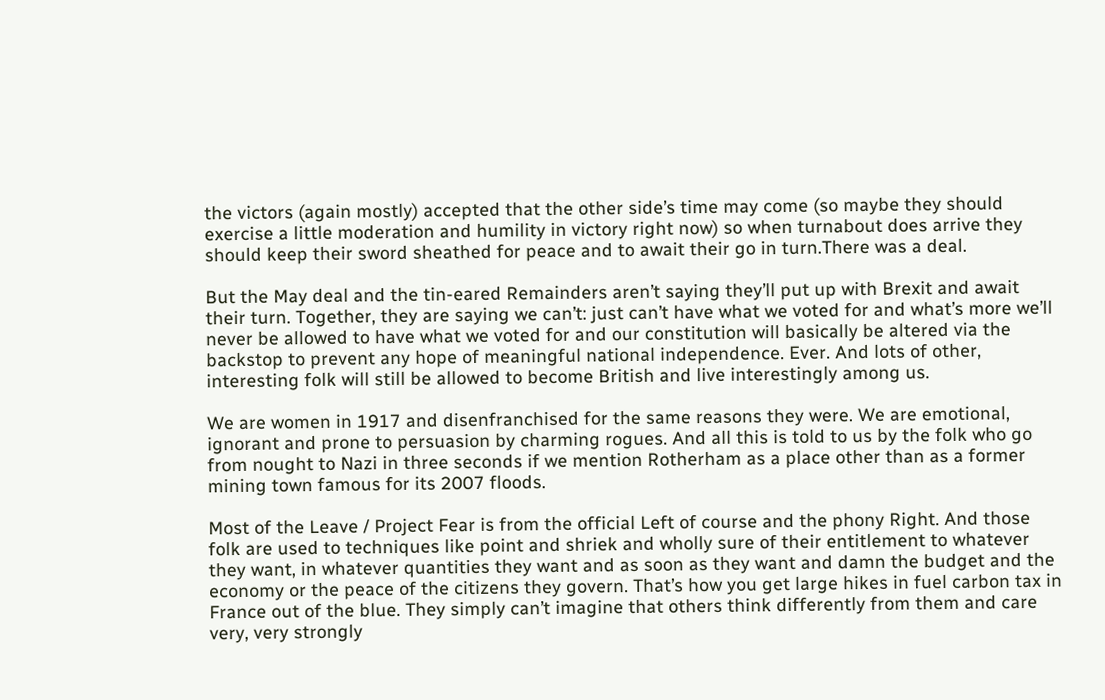the victors (again mostly) accepted that the other side’s time may come (so maybe they should exercise a little moderation and humility in victory right now) so when turnabout does arrive they should keep their sword sheathed for peace and to await their go in turn.There was a deal.

But the May deal and the tin-eared Remainders aren’t saying they’ll put up with Brexit and await their turn. Together, they are saying we can’t: just can’t have what we voted for and what’s more we’ll never be allowed to have what we voted for and our constitution will basically be altered via the backstop to prevent any hope of meaningful national independence. Ever. And lots of other, interesting folk will still be allowed to become British and live interestingly among us.

We are women in 1917 and disenfranchised for the same reasons they were. We are emotional, ignorant and prone to persuasion by charming rogues. And all this is told to us by the folk who go from nought to Nazi in three seconds if we mention Rotherham as a place other than as a former mining town famous for its 2007 floods.

Most of the Leave / Project Fear is from the official Left of course and the phony Right. And those folk are used to techniques like point and shriek and wholly sure of their entitlement to whatever they want, in whatever quantities they want and as soon as they want and damn the budget and the economy or the peace of the citizens they govern. That’s how you get large hikes in fuel carbon tax in France out of the blue. They simply can’t imagine that others think differently from them and care very, very strongly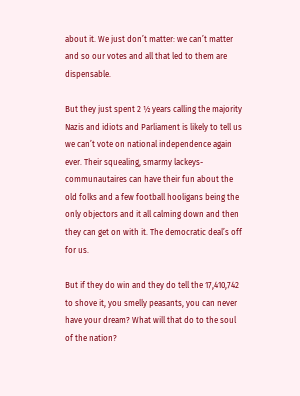about it. We just don’t matter: we can’t matter and so our votes and all that led to them are dispensable.

But they just spent 2 ½ years calling the majority Nazis and idiots and Parliament is likely to tell us we can’t vote on national independence again ever. Their squealing, smarmy lackeys-communautaires can have their fun about the old folks and a few football hooligans being the only objectors and it all calming down and then they can get on with it. The democratic deal’s off for us.

But if they do win and they do tell the 17,410,742 to shove it, you smelly peasants, you can never have your dream? What will that do to the soul of the nation?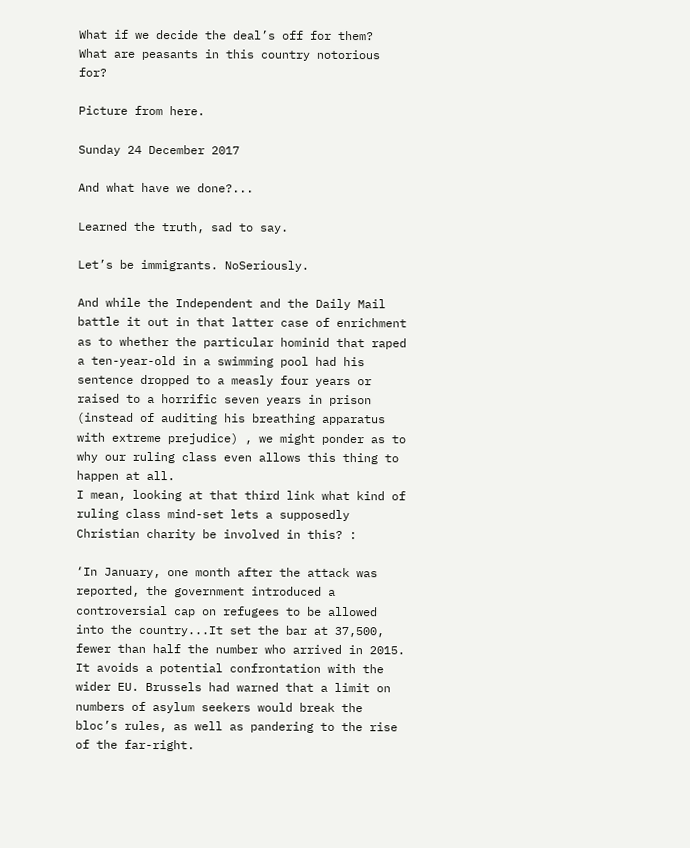What if we decide the deal’s off for them?
What are peasants in this country notorious for?

Picture from here.

Sunday 24 December 2017

And what have we done?...

Learned the truth, sad to say.

Let’s be immigrants. NoSeriously.

And while the Independent and the Daily Mail battle it out in that latter case of enrichment as to whether the particular hominid that raped a ten-year-old in a swimming pool had his sentence dropped to a measly four years or raised to a horrific seven years in prison (instead of auditing his breathing apparatus with extreme prejudice) , we might ponder as to why our ruling class even allows this thing to happen at all.
I mean, looking at that third link what kind of ruling class mind-set lets a supposedly Christian charity be involved in this? :

‘In January, one month after the attack was reported, the government introduced a controversial cap on refugees to be allowed into the country...It set the bar at 37,500, fewer than half the number who arrived in 2015. It avoids a potential confrontation with the wider EU. Brussels had warned that a limit on numbers of asylum seekers would break the bloc’s rules, as well as pandering to the rise of the far-right.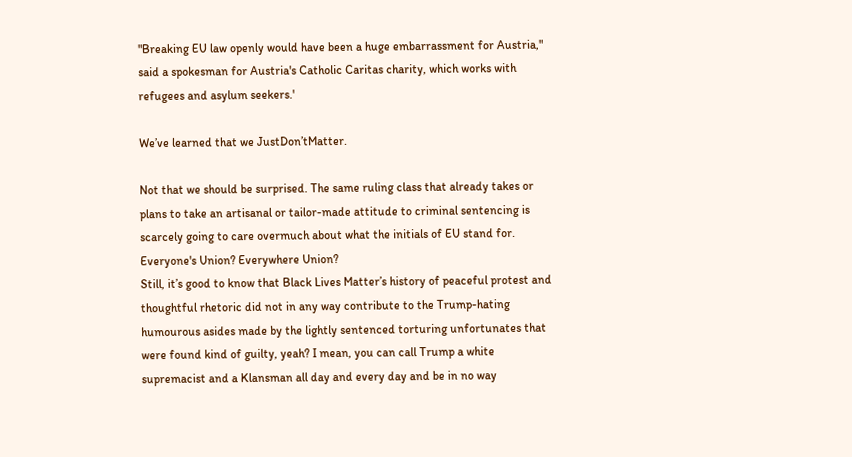"Breaking EU law openly would have been a huge embarrassment for Austria," said a spokesman for Austria's Catholic Caritas charity, which works with refugees and asylum seekers.'

We’ve learned that we JustDon’tMatter.

Not that we should be surprised. The same ruling class that already takes or plans to take an artisanal or tailor-made attitude to criminal sentencing is scarcely going to care overmuch about what the initials of EU stand for.
Everyone's Union? Everywhere Union?
Still, it’s good to know that Black Lives Matter’s history of peaceful protest and thoughtful rhetoric did not in any way contribute to the Trump-hating humourous asides made by the lightly sentenced torturing unfortunates that were found kind of guilty, yeah? I mean, you can call Trump a white supremacist and a Klansman all day and every day and be in no way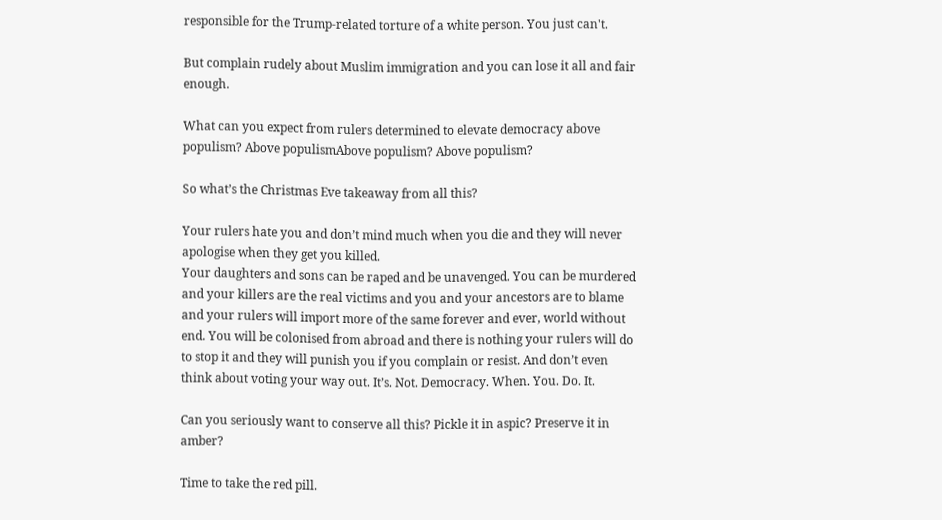responsible for the Trump-related torture of a white person. You just can't.

But complain rudely about Muslim immigration and you can lose it all and fair enough.

What can you expect from rulers determined to elevate democracy above populism? Above populismAbove populism? Above populism?

So what’s the Christmas Eve takeaway from all this?

Your rulers hate you and don’t mind much when you die and they will never apologise when they get you killed.
Your daughters and sons can be raped and be unavenged. You can be murdered and your killers are the real victims and you and your ancestors are to blame and your rulers will import more of the same forever and ever, world without end. You will be colonised from abroad and there is nothing your rulers will do to stop it and they will punish you if you complain or resist. And don’t even think about voting your way out. It’s. Not. Democracy. When. You. Do. It.

Can you seriously want to conserve all this? Pickle it in aspic? Preserve it in amber?

Time to take the red pill.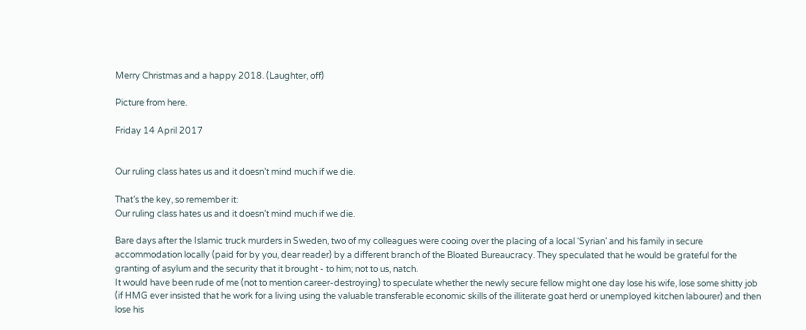Merry Christmas and a happy 2018. (Laughter, off)

Picture from here.

Friday 14 April 2017


Our ruling class hates us and it doesn’t mind much if we die.

That’s the key, so remember it:
Our ruling class hates us and it doesn’t mind much if we die.

Bare days after the Islamic truck murders in Sweden, two of my colleagues were cooing over the placing of a local ‘Syrian’ and his family in secure accommodation locally (paid for by you, dear reader) by a different branch of the Bloated Bureaucracy. They speculated that he would be grateful for the granting of asylum and the security that it brought - to him; not to us, natch.
It would have been rude of me (not to mention career-destroying) to speculate whether the newly secure fellow might one day lose his wife, lose some shitty job (if HMG ever insisted that he work for a living using the valuable transferable economic skills of the illiterate goat herd or unemployed kitchen labourer) and then lose his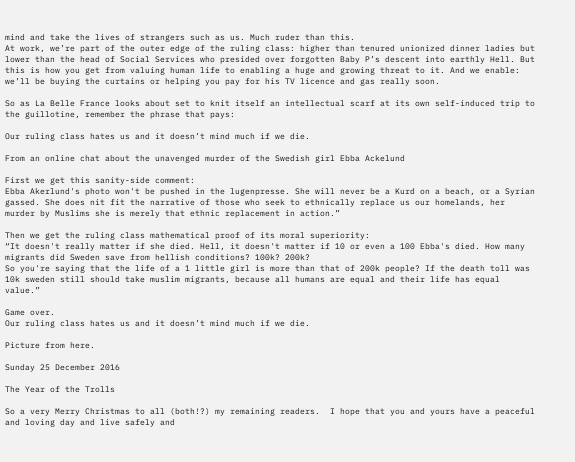mind and take the lives of strangers such as us. Much ruder than this.
At work, we’re part of the outer edge of the ruling class: higher than tenured unionized dinner ladies but lower than the head of Social Services who presided over forgotten Baby P’s descent into earthly Hell. But this is how you get from valuing human life to enabling a huge and growing threat to it. And we enable: we’ll be buying the curtains or helping you pay for his TV licence and gas really soon.

So as La Belle France looks about set to knit itself an intellectual scarf at its own self-induced trip to the guillotine, remember the phrase that pays:

Our ruling class hates us and it doesn’t mind much if we die.

From an online chat about the unavenged murder of the Swedish girl Ebba Ackelund

First we get this sanity-side comment:
Ebba Akerlund's photo won't be pushed in the lugenpresse. She will never be a Kurd on a beach, or a Syrian gassed. She does nit fit the narrative of those who seek to ethnically replace us our homelands, her murder by Muslims she is merely that ethnic replacement in action.”

Then we get the ruling class mathematical proof of its moral superiority:
“It doesn't really matter if she died. Hell, it doesn't matter if 10 or even a 100 Ebba's died. How many migrants did Sweden save from hellish conditions? 100k? 200k?
So you're saying that the life of a 1 little girl is more than that of 200k people? If the death toll was 10k sweden still should take muslim migrants, because all humans are equal and their life has equal value.”

Game over.
Our ruling class hates us and it doesn’t mind much if we die.

Picture from here.

Sunday 25 December 2016

The Year of the Trolls

So a very Merry Christmas to all (both!?) my remaining readers.  I hope that you and yours have a peaceful and loving day and live safely and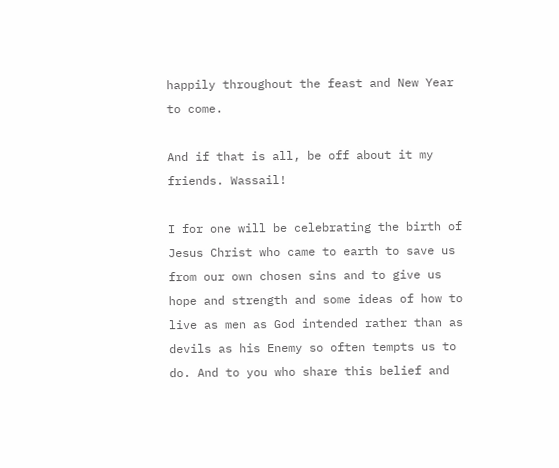happily throughout the feast and New Year to come.

And if that is all, be off about it my friends. Wassail!

I for one will be celebrating the birth of Jesus Christ who came to earth to save us from our own chosen sins and to give us hope and strength and some ideas of how to live as men as God intended rather than as devils as his Enemy so often tempts us to do. And to you who share this belief and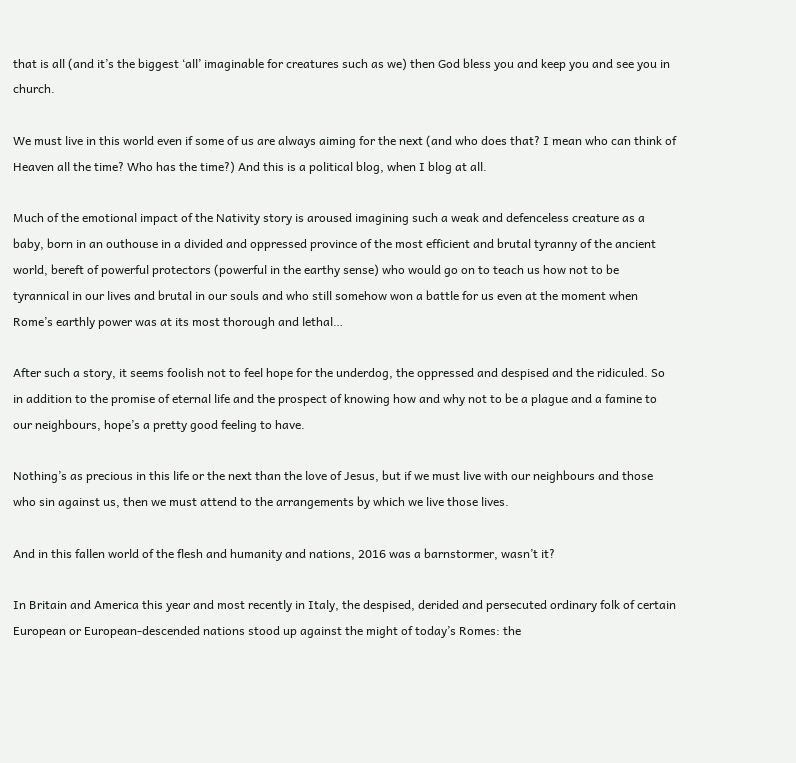that is all (and it’s the biggest ‘all’ imaginable for creatures such as we) then God bless you and keep you and see you in church.

We must live in this world even if some of us are always aiming for the next (and who does that? I mean who can think of Heaven all the time? Who has the time?) And this is a political blog, when I blog at all.

Much of the emotional impact of the Nativity story is aroused imagining such a weak and defenceless creature as a baby, born in an outhouse in a divided and oppressed province of the most efficient and brutal tyranny of the ancient world, bereft of powerful protectors (powerful in the earthy sense) who would go on to teach us how not to be tyrannical in our lives and brutal in our souls and who still somehow won a battle for us even at the moment when Rome’s earthly power was at its most thorough and lethal…

After such a story, it seems foolish not to feel hope for the underdog, the oppressed and despised and the ridiculed. So in addition to the promise of eternal life and the prospect of knowing how and why not to be a plague and a famine to our neighbours, hope’s a pretty good feeling to have.

Nothing’s as precious in this life or the next than the love of Jesus, but if we must live with our neighbours and those who sin against us, then we must attend to the arrangements by which we live those lives.

And in this fallen world of the flesh and humanity and nations, 2016 was a barnstormer, wasn’t it?

In Britain and America this year and most recently in Italy, the despised, derided and persecuted ordinary folk of certain European or European-descended nations stood up against the might of today’s Romes: the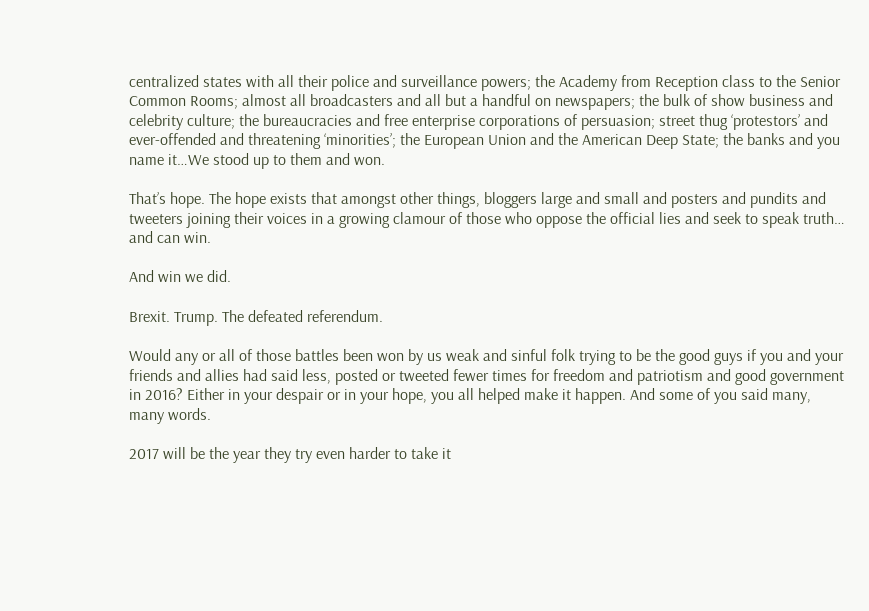centralized states with all their police and surveillance powers; the Academy from Reception class to the Senior Common Rooms; almost all broadcasters and all but a handful on newspapers; the bulk of show business and celebrity culture; the bureaucracies and free enterprise corporations of persuasion; street thug ‘protestors’ and ever-offended and threatening ‘minorities’; the European Union and the American Deep State; the banks and you name it…We stood up to them and won.

That’s hope. The hope exists that amongst other things, bloggers large and small and posters and pundits and tweeters joining their voices in a growing clamour of those who oppose the official lies and seek to speak truth… and can win.

And win we did.

Brexit. Trump. The defeated referendum.

Would any or all of those battles been won by us weak and sinful folk trying to be the good guys if you and your friends and allies had said less, posted or tweeted fewer times for freedom and patriotism and good government in 2016? Either in your despair or in your hope, you all helped make it happen. And some of you said many, many words.

2017 will be the year they try even harder to take it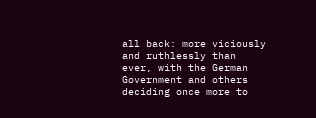all back: more viciously and ruthlessly than ever, with the German Government and others deciding once more to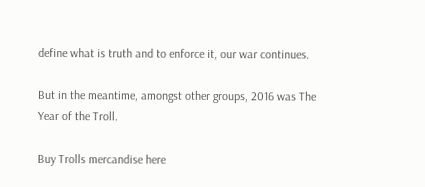define what is truth and to enforce it, our war continues.

But in the meantime, amongst other groups, 2016 was The Year of the Troll.

Buy Trolls mercandise here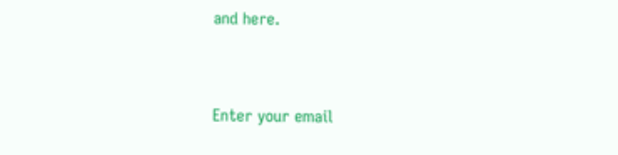and here.


Enter your email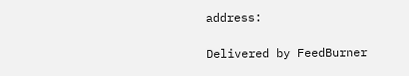address:

Delivered by FeedBurner